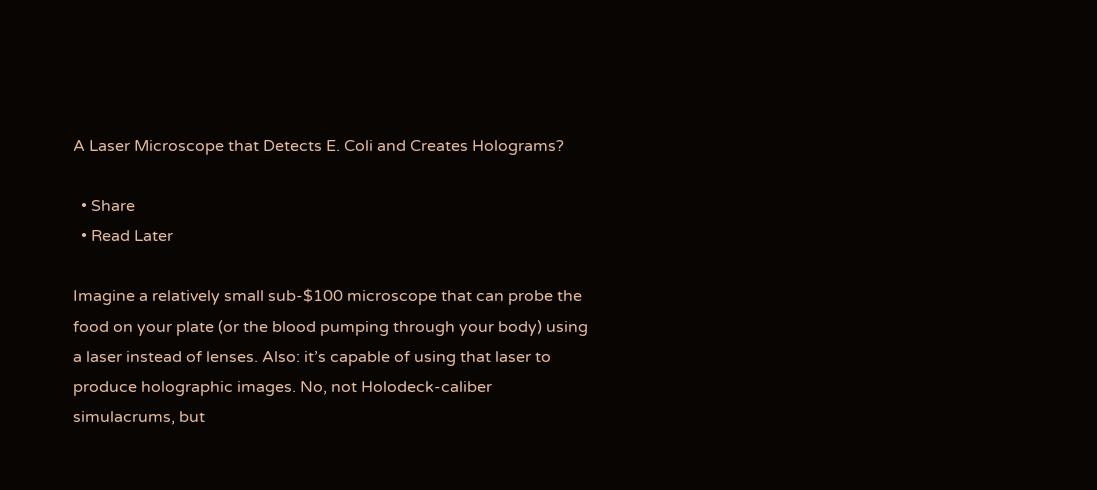A Laser Microscope that Detects E. Coli and Creates Holograms?

  • Share
  • Read Later

Imagine a relatively small sub-$100 microscope that can probe the food on your plate (or the blood pumping through your body) using a laser instead of lenses. Also: it’s capable of using that laser to produce holographic images. No, not Holodeck-caliber simulacrums, but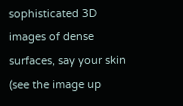sophisticated 3D images of dense surfaces, say your skin (see the image up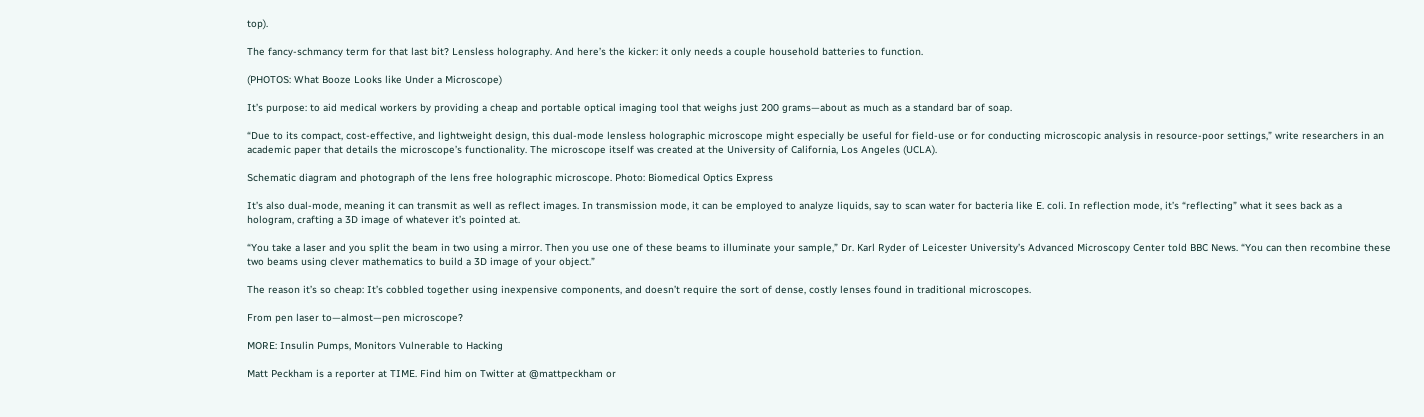top).

The fancy-schmancy term for that last bit? Lensless holography. And here’s the kicker: it only needs a couple household batteries to function.

(PHOTOS: What Booze Looks like Under a Microscope)

It’s purpose: to aid medical workers by providing a cheap and portable optical imaging tool that weighs just 200 grams—about as much as a standard bar of soap.

“Due to its compact, cost-effective, and lightweight design, this dual-mode lensless holographic microscope might especially be useful for field-use or for conducting microscopic analysis in resource-poor settings,” write researchers in an academic paper that details the microscope’s functionality. The microscope itself was created at the University of California, Los Angeles (UCLA).

Schematic diagram and photograph of the lens free holographic microscope. Photo: Biomedical Optics Express

It’s also dual-mode, meaning it can transmit as well as reflect images. In transmission mode, it can be employed to analyze liquids, say to scan water for bacteria like E. coli. In reflection mode, it’s “reflecting” what it sees back as a hologram, crafting a 3D image of whatever it’s pointed at.

“You take a laser and you split the beam in two using a mirror. Then you use one of these beams to illuminate your sample,” Dr. Karl Ryder of Leicester University’s Advanced Microscopy Center told BBC News. “You can then recombine these two beams using clever mathematics to build a 3D image of your object.”

The reason it’s so cheap: It’s cobbled together using inexpensive components, and doesn’t require the sort of dense, costly lenses found in traditional microscopes.

From pen laser to—almost—pen microscope?

MORE: Insulin Pumps, Monitors Vulnerable to Hacking

Matt Peckham is a reporter at TIME. Find him on Twitter at @mattpeckham or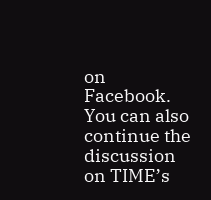on Facebook. You can also continue the discussion on TIME’s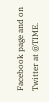Facebook page and on Twitter at @TIME.